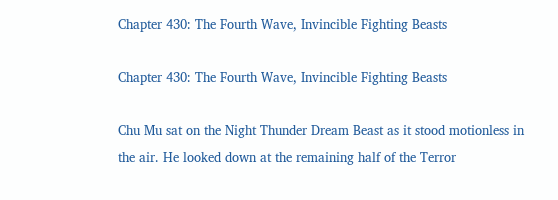Chapter 430: The Fourth Wave, Invincible Fighting Beasts

Chapter 430: The Fourth Wave, Invincible Fighting Beasts

Chu Mu sat on the Night Thunder Dream Beast as it stood motionless in the air. He looked down at the remaining half of the Terror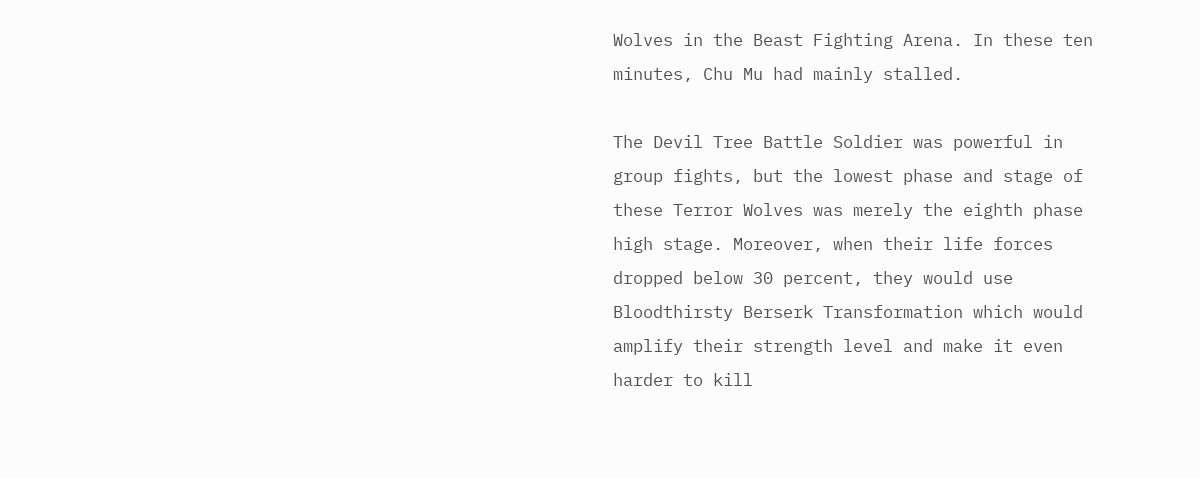Wolves in the Beast Fighting Arena. In these ten minutes, Chu Mu had mainly stalled.

The Devil Tree Battle Soldier was powerful in group fights, but the lowest phase and stage of these Terror Wolves was merely the eighth phase high stage. Moreover, when their life forces dropped below 30 percent, they would use Bloodthirsty Berserk Transformation which would amplify their strength level and make it even harder to kill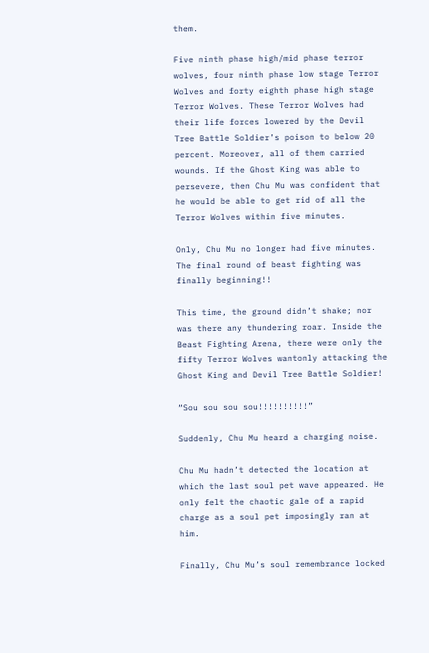them.

Five ninth phase high/mid phase terror wolves, four ninth phase low stage Terror Wolves and forty eighth phase high stage Terror Wolves. These Terror Wolves had their life forces lowered by the Devil Tree Battle Soldier’s poison to below 20 percent. Moreover, all of them carried wounds. If the Ghost King was able to persevere, then Chu Mu was confident that he would be able to get rid of all the Terror Wolves within five minutes.

Only, Chu Mu no longer had five minutes. The final round of beast fighting was finally beginning!!

This time, the ground didn’t shake; nor was there any thundering roar. Inside the Beast Fighting Arena, there were only the fifty Terror Wolves wantonly attacking the Ghost King and Devil Tree Battle Soldier!

“Sou sou sou sou!!!!!!!!!!”

Suddenly, Chu Mu heard a charging noise.

Chu Mu hadn’t detected the location at which the last soul pet wave appeared. He only felt the chaotic gale of a rapid charge as a soul pet imposingly ran at him.

Finally, Chu Mu’s soul remembrance locked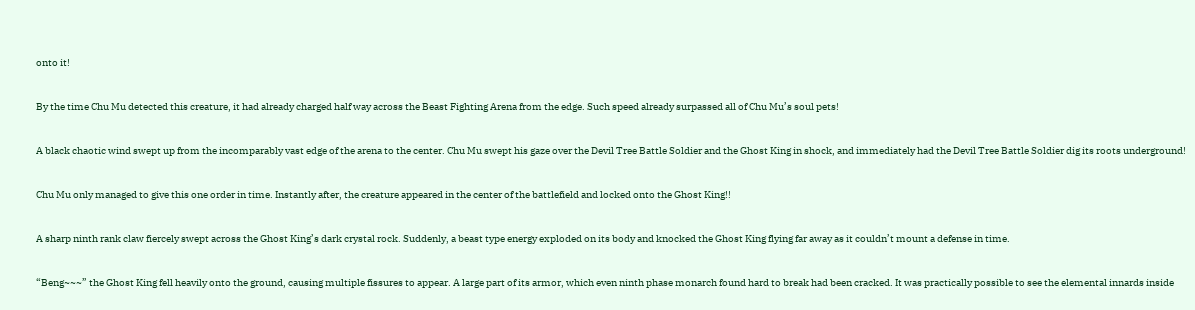onto it!

By the time Chu Mu detected this creature, it had already charged half way across the Beast Fighting Arena from the edge. Such speed already surpassed all of Chu Mu’s soul pets!

A black chaotic wind swept up from the incomparably vast edge of the arena to the center. Chu Mu swept his gaze over the Devil Tree Battle Soldier and the Ghost King in shock, and immediately had the Devil Tree Battle Soldier dig its roots underground!

Chu Mu only managed to give this one order in time. Instantly after, the creature appeared in the center of the battlefield and locked onto the Ghost King!!

A sharp ninth rank claw fiercely swept across the Ghost King’s dark crystal rock. Suddenly, a beast type energy exploded on its body and knocked the Ghost King flying far away as it couldn’t mount a defense in time.

“Beng~~~” the Ghost King fell heavily onto the ground, causing multiple fissures to appear. A large part of its armor, which even ninth phase monarch found hard to break had been cracked. It was practically possible to see the elemental innards inside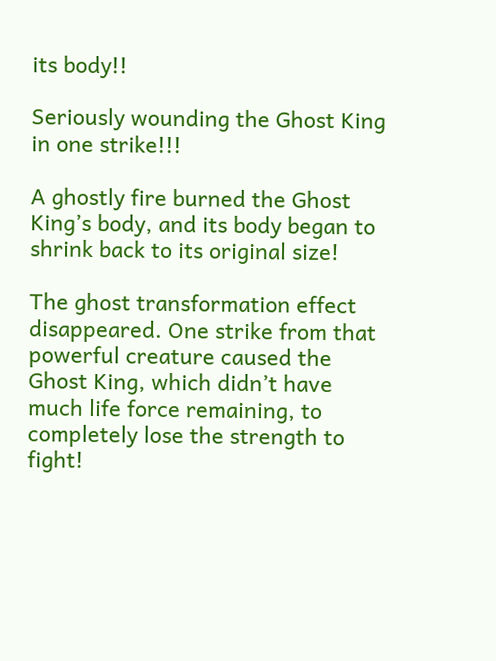its body!!

Seriously wounding the Ghost King in one strike!!!

A ghostly fire burned the Ghost King’s body, and its body began to shrink back to its original size!

The ghost transformation effect disappeared. One strike from that powerful creature caused the Ghost King, which didn’t have much life force remaining, to completely lose the strength to fight!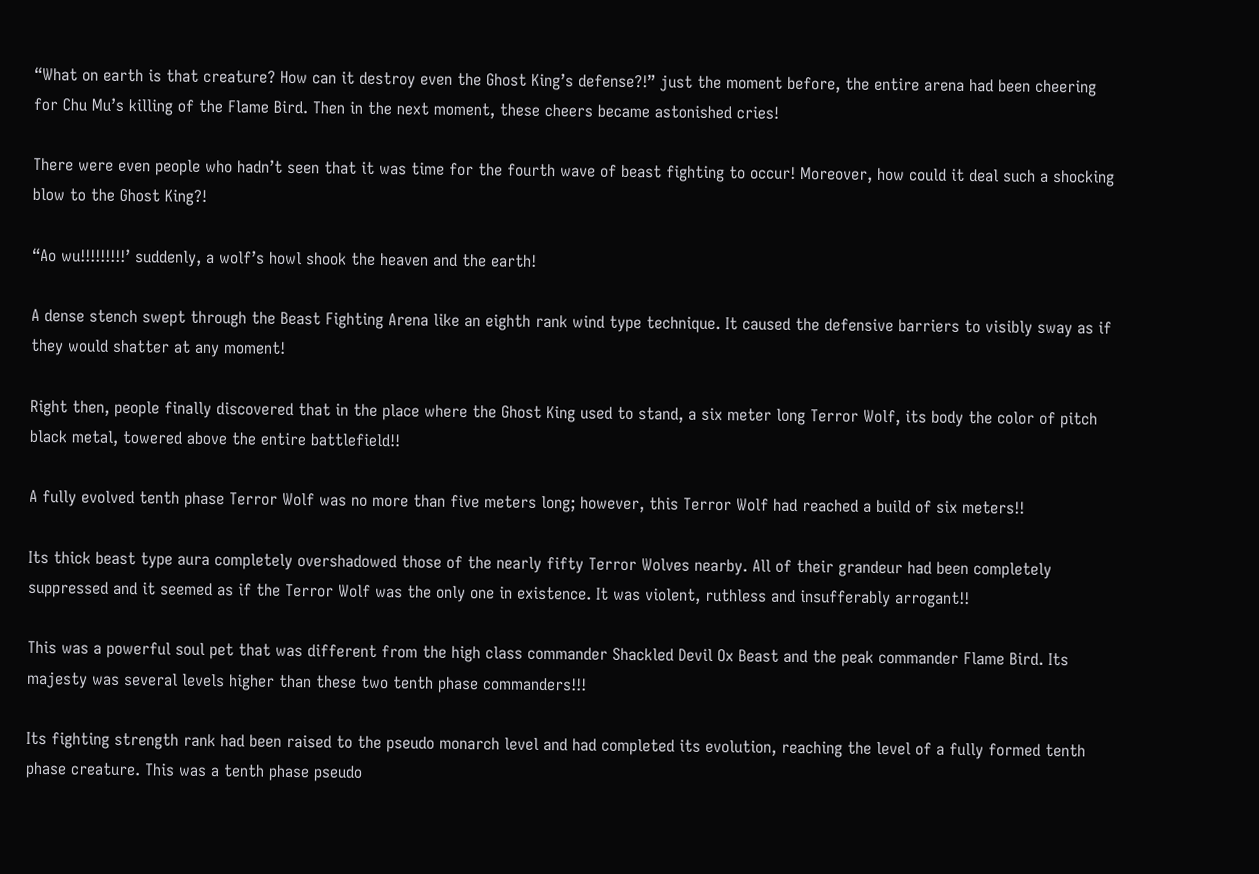“What on earth is that creature? How can it destroy even the Ghost King’s defense?!” just the moment before, the entire arena had been cheering for Chu Mu’s killing of the Flame Bird. Then in the next moment, these cheers became astonished cries!

There were even people who hadn’t seen that it was time for the fourth wave of beast fighting to occur! Moreover, how could it deal such a shocking blow to the Ghost King?!

“Ao wu!!!!!!!!!’ suddenly, a wolf’s howl shook the heaven and the earth!

A dense stench swept through the Beast Fighting Arena like an eighth rank wind type technique. It caused the defensive barriers to visibly sway as if they would shatter at any moment!

Right then, people finally discovered that in the place where the Ghost King used to stand, a six meter long Terror Wolf, its body the color of pitch black metal, towered above the entire battlefield!!

A fully evolved tenth phase Terror Wolf was no more than five meters long; however, this Terror Wolf had reached a build of six meters!!

Its thick beast type aura completely overshadowed those of the nearly fifty Terror Wolves nearby. All of their grandeur had been completely suppressed and it seemed as if the Terror Wolf was the only one in existence. It was violent, ruthless and insufferably arrogant!!

This was a powerful soul pet that was different from the high class commander Shackled Devil Ox Beast and the peak commander Flame Bird. Its majesty was several levels higher than these two tenth phase commanders!!!

Its fighting strength rank had been raised to the pseudo monarch level and had completed its evolution, reaching the level of a fully formed tenth phase creature. This was a tenth phase pseudo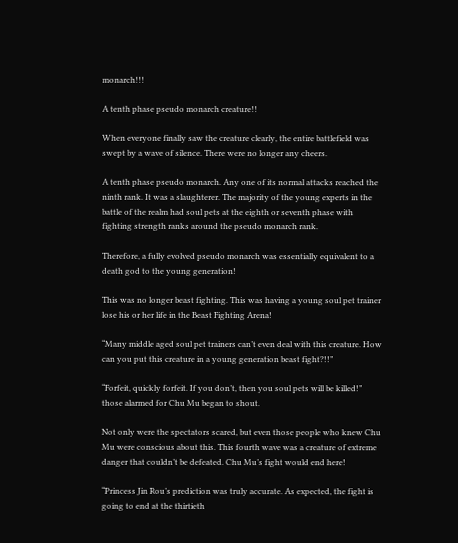monarch!!!

A tenth phase pseudo monarch creature!!

When everyone finally saw the creature clearly, the entire battlefield was swept by a wave of silence. There were no longer any cheers.

A tenth phase pseudo monarch. Any one of its normal attacks reached the ninth rank. It was a slaughterer. The majority of the young experts in the battle of the realm had soul pets at the eighth or seventh phase with fighting strength ranks around the pseudo monarch rank.

Therefore, a fully evolved pseudo monarch was essentially equivalent to a death god to the young generation!

This was no longer beast fighting. This was having a young soul pet trainer lose his or her life in the Beast Fighting Arena!

“Many middle aged soul pet trainers can’t even deal with this creature. How can you put this creature in a young generation beast fight?!!”

“Forfeit, quickly forfeit. If you don’t, then you soul pets will be killed!” those alarmed for Chu Mu began to shout.

Not only were the spectators scared, but even those people who knew Chu Mu were conscious about this. This fourth wave was a creature of extreme danger that couldn’t be defeated. Chu Mu’s fight would end here!

“Princess Jin Rou’s prediction was truly accurate. As expected, the fight is going to end at the thirtieth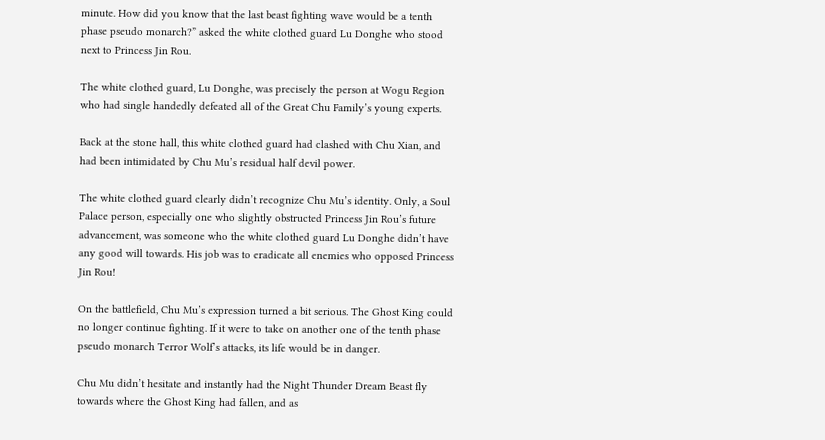minute. How did you know that the last beast fighting wave would be a tenth phase pseudo monarch?” asked the white clothed guard Lu Donghe who stood next to Princess Jin Rou.

The white clothed guard, Lu Donghe, was precisely the person at Wogu Region who had single handedly defeated all of the Great Chu Family’s young experts.

Back at the stone hall, this white clothed guard had clashed with Chu Xian, and had been intimidated by Chu Mu’s residual half devil power.

The white clothed guard clearly didn’t recognize Chu Mu’s identity. Only, a Soul Palace person, especially one who slightly obstructed Princess Jin Rou’s future advancement, was someone who the white clothed guard Lu Donghe didn’t have any good will towards. His job was to eradicate all enemies who opposed Princess Jin Rou!

On the battlefield, Chu Mu’s expression turned a bit serious. The Ghost King could no longer continue fighting. If it were to take on another one of the tenth phase pseudo monarch Terror Wolf’s attacks, its life would be in danger.

Chu Mu didn’t hesitate and instantly had the Night Thunder Dream Beast fly towards where the Ghost King had fallen, and as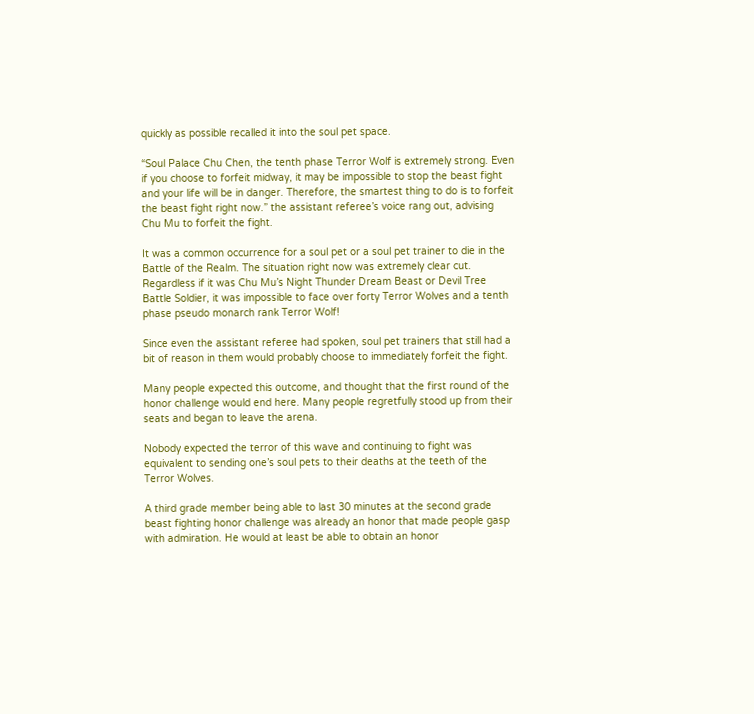quickly as possible recalled it into the soul pet space.

“Soul Palace Chu Chen, the tenth phase Terror Wolf is extremely strong. Even if you choose to forfeit midway, it may be impossible to stop the beast fight and your life will be in danger. Therefore, the smartest thing to do is to forfeit the beast fight right now.” the assistant referee’s voice rang out, advising Chu Mu to forfeit the fight.

It was a common occurrence for a soul pet or a soul pet trainer to die in the Battle of the Realm. The situation right now was extremely clear cut. Regardless if it was Chu Mu’s Night Thunder Dream Beast or Devil Tree Battle Soldier, it was impossible to face over forty Terror Wolves and a tenth phase pseudo monarch rank Terror Wolf!

Since even the assistant referee had spoken, soul pet trainers that still had a bit of reason in them would probably choose to immediately forfeit the fight.

Many people expected this outcome, and thought that the first round of the honor challenge would end here. Many people regretfully stood up from their seats and began to leave the arena.

Nobody expected the terror of this wave and continuing to fight was equivalent to sending one’s soul pets to their deaths at the teeth of the Terror Wolves.

A third grade member being able to last 30 minutes at the second grade beast fighting honor challenge was already an honor that made people gasp with admiration. He would at least be able to obtain an honor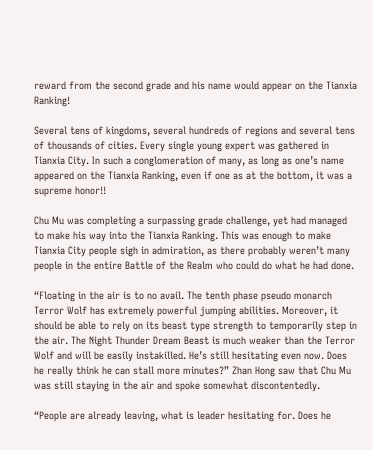reward from the second grade and his name would appear on the Tianxia Ranking!

Several tens of kingdoms, several hundreds of regions and several tens of thousands of cities. Every single young expert was gathered in Tianxia City. In such a conglomeration of many, as long as one’s name appeared on the Tianxia Ranking, even if one as at the bottom, it was a supreme honor!!

Chu Mu was completing a surpassing grade challenge, yet had managed to make his way into the Tianxia Ranking. This was enough to make Tianxia City people sigh in admiration, as there probably weren’t many people in the entire Battle of the Realm who could do what he had done.

“Floating in the air is to no avail. The tenth phase pseudo monarch Terror Wolf has extremely powerful jumping abilities. Moreover, it should be able to rely on its beast type strength to temporarily step in the air. The Night Thunder Dream Beast is much weaker than the Terror Wolf and will be easily instakilled. He’s still hesitating even now. Does he really think he can stall more minutes?” Zhan Hong saw that Chu Mu was still staying in the air and spoke somewhat discontentedly.

“People are already leaving, what is leader hesitating for. Does he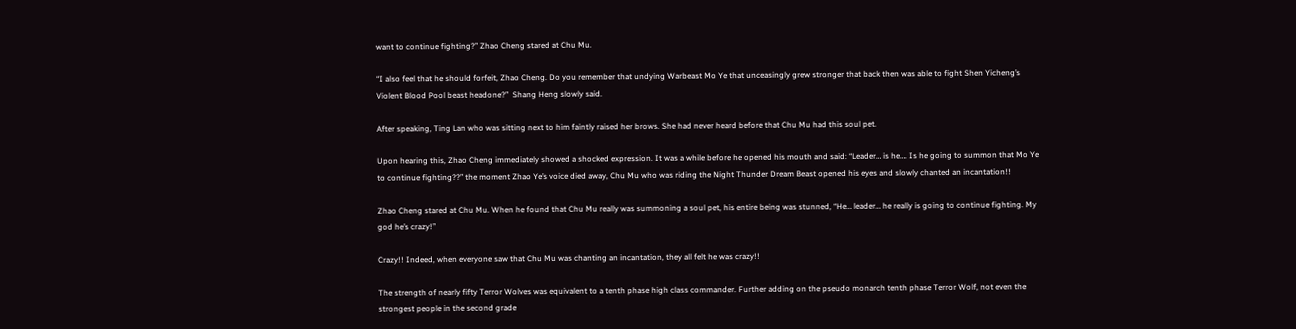want to continue fighting?” Zhao Cheng stared at Chu Mu.

“I also feel that he should forfeit, Zhao Cheng. Do you remember that undying Warbeast Mo Ye that unceasingly grew stronger that back then was able to fight Shen Yicheng’s Violent Blood Pool beast headone?”  Shang Heng slowly said.

After speaking, Ting Lan who was sitting next to him faintly raised her brows. She had never heard before that Chu Mu had this soul pet.

Upon hearing this, Zhao Cheng immediately showed a shocked expression. It was a while before he opened his mouth and said: “Leader… is he…. Is he going to summon that Mo Ye to continue fighting??” the moment Zhao Ye’s voice died away, Chu Mu who was riding the Night Thunder Dream Beast opened his eyes and slowly chanted an incantation!!

Zhao Cheng stared at Chu Mu. When he found that Chu Mu really was summoning a soul pet, his entire being was stunned, “He… leader… he really is going to continue fighting. My god he’s crazy!”

Crazy!! Indeed, when everyone saw that Chu Mu was chanting an incantation, they all felt he was crazy!!

The strength of nearly fifty Terror Wolves was equivalent to a tenth phase high class commander. Further adding on the pseudo monarch tenth phase Terror Wolf, not even the strongest people in the second grade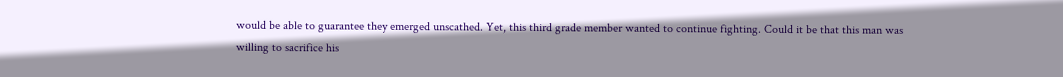would be able to guarantee they emerged unscathed. Yet, this third grade member wanted to continue fighting. Could it be that this man was willing to sacrifice his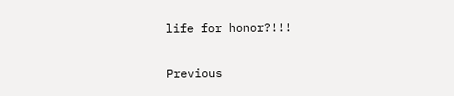life for honor?!!!

Previous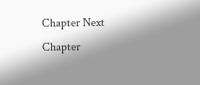Chapter Next Chapter